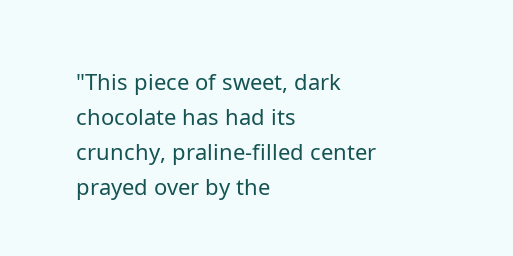"This piece of sweet, dark chocolate has had its crunchy, praline-filled center prayed over by the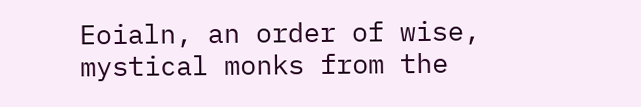Eoialn, an order of wise, mystical monks from the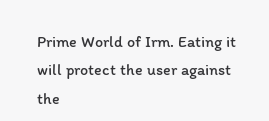Prime World of Irm. Eating it will protect the user against the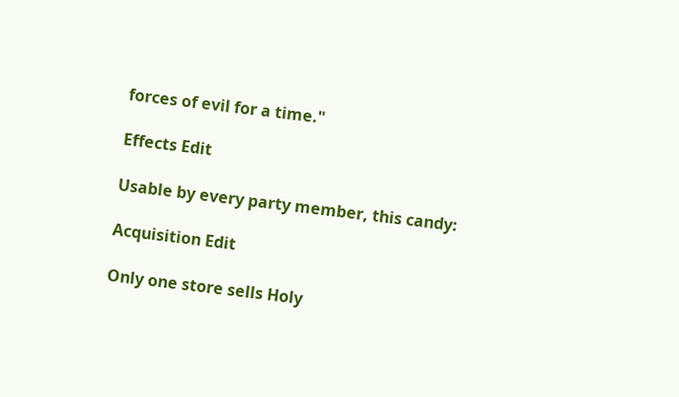forces of evil for a time."

Effects Edit

Usable by every party member, this candy:

Acquisition Edit

Only one store sells Holy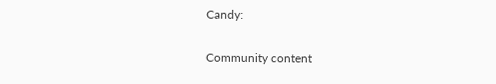Candy:

Community content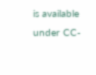is available under CC-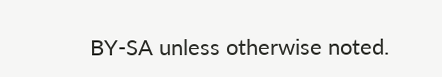BY-SA unless otherwise noted.